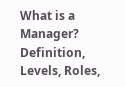What is a Manager? Definition, Levels, Roles,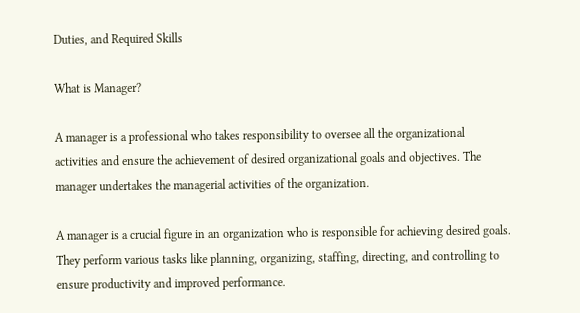Duties, and Required Skills

What is Manager?

A manager is a professional who takes responsibility to oversee all the organizational activities and ensure the achievement of desired organizational goals and objectives. The manager undertakes the managerial activities of the organization.

A manager is a crucial figure in an organization who is responsible for achieving desired goals. They perform various tasks like planning, organizing, staffing, directing, and controlling to ensure productivity and improved performance.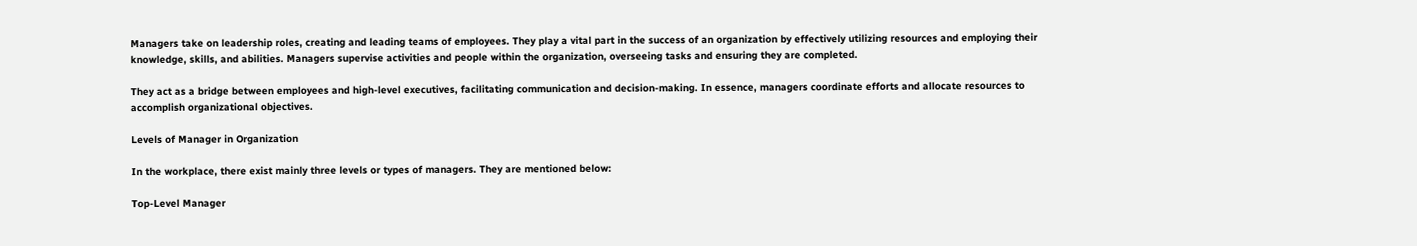Managers take on leadership roles, creating and leading teams of employees. They play a vital part in the success of an organization by effectively utilizing resources and employing their knowledge, skills, and abilities. Managers supervise activities and people within the organization, overseeing tasks and ensuring they are completed.

They act as a bridge between employees and high-level executives, facilitating communication and decision-making. In essence, managers coordinate efforts and allocate resources to accomplish organizational objectives.

Levels of Manager in Organization

In the workplace, there exist mainly three levels or types of managers. They are mentioned below:

Top-Level Manager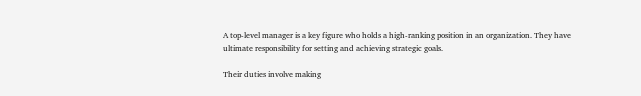A top-level manager is a key figure who holds a high-ranking position in an organization. They have ultimate responsibility for setting and achieving strategic goals.

Their duties involve making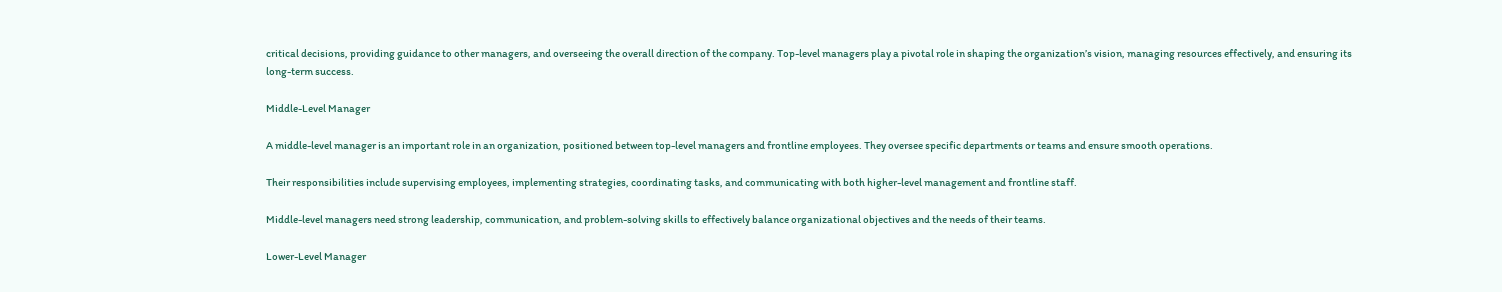critical decisions, providing guidance to other managers, and overseeing the overall direction of the company. Top-level managers play a pivotal role in shaping the organization’s vision, managing resources effectively, and ensuring its long-term success.

Middle-Level Manager

A middle-level manager is an important role in an organization, positioned between top-level managers and frontline employees. They oversee specific departments or teams and ensure smooth operations.

Their responsibilities include supervising employees, implementing strategies, coordinating tasks, and communicating with both higher-level management and frontline staff.

Middle-level managers need strong leadership, communication, and problem-solving skills to effectively balance organizational objectives and the needs of their teams.

Lower-Level Manager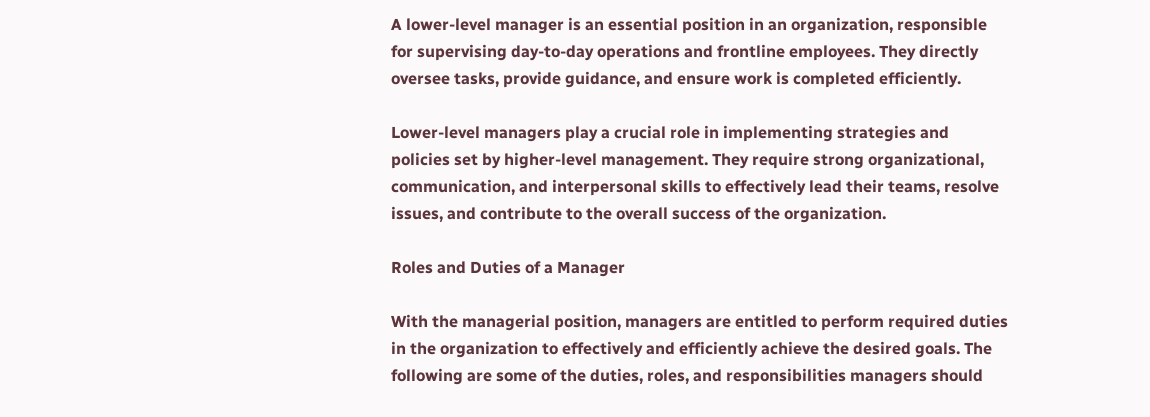A lower-level manager is an essential position in an organization, responsible for supervising day-to-day operations and frontline employees. They directly oversee tasks, provide guidance, and ensure work is completed efficiently.

Lower-level managers play a crucial role in implementing strategies and policies set by higher-level management. They require strong organizational, communication, and interpersonal skills to effectively lead their teams, resolve issues, and contribute to the overall success of the organization.

Roles and Duties of a Manager

With the managerial position, managers are entitled to perform required duties in the organization to effectively and efficiently achieve the desired goals. The following are some of the duties, roles, and responsibilities managers should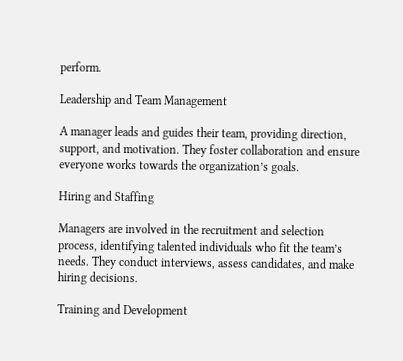perform.

Leadership and Team Management

A manager leads and guides their team, providing direction, support, and motivation. They foster collaboration and ensure everyone works towards the organization’s goals.

Hiring and Staffing

Managers are involved in the recruitment and selection process, identifying talented individuals who fit the team’s needs. They conduct interviews, assess candidates, and make hiring decisions.

Training and Development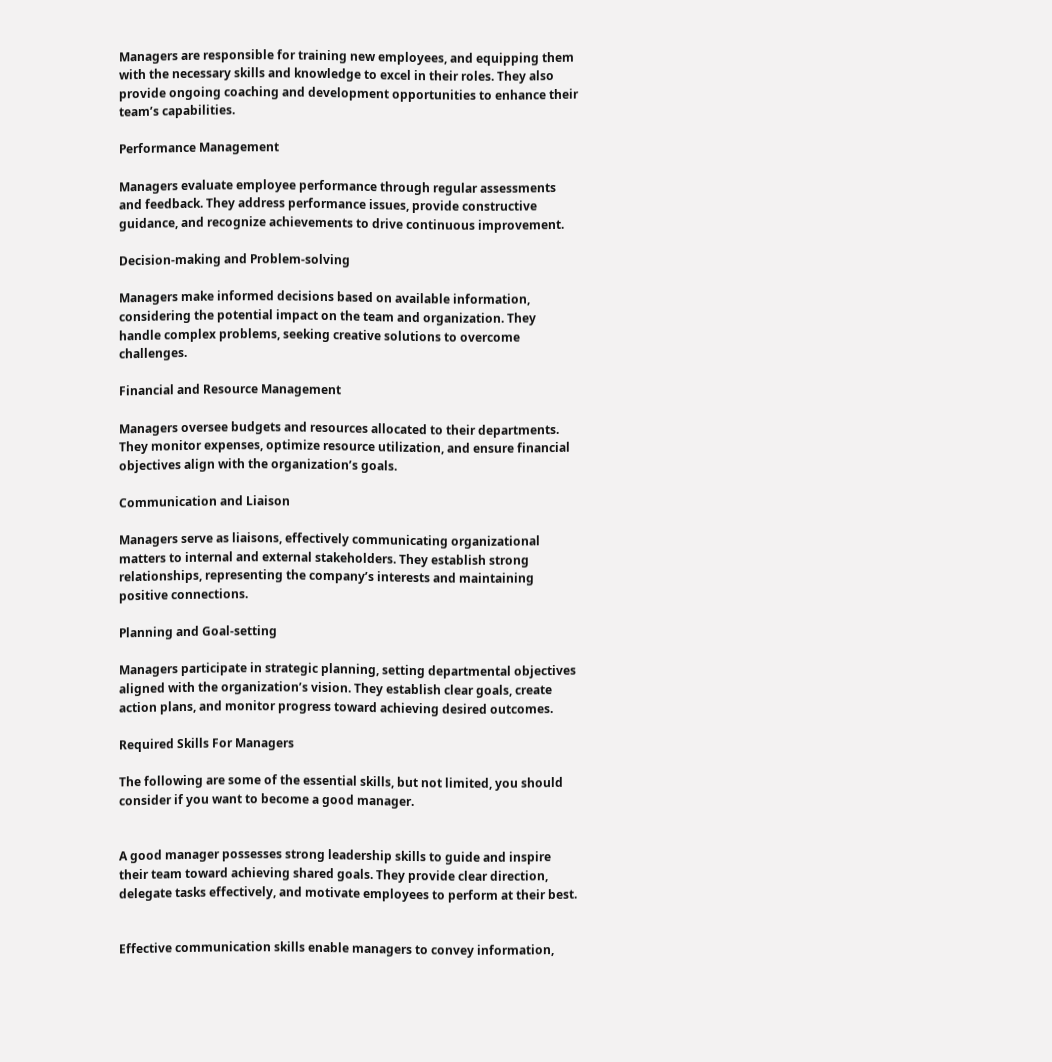Managers are responsible for training new employees, and equipping them with the necessary skills and knowledge to excel in their roles. They also provide ongoing coaching and development opportunities to enhance their team’s capabilities.

Performance Management

Managers evaluate employee performance through regular assessments and feedback. They address performance issues, provide constructive guidance, and recognize achievements to drive continuous improvement.

Decision-making and Problem-solving

Managers make informed decisions based on available information, considering the potential impact on the team and organization. They handle complex problems, seeking creative solutions to overcome challenges.

Financial and Resource Management

Managers oversee budgets and resources allocated to their departments. They monitor expenses, optimize resource utilization, and ensure financial objectives align with the organization’s goals.

Communication and Liaison

Managers serve as liaisons, effectively communicating organizational matters to internal and external stakeholders. They establish strong relationships, representing the company’s interests and maintaining positive connections.

Planning and Goal-setting

Managers participate in strategic planning, setting departmental objectives aligned with the organization’s vision. They establish clear goals, create action plans, and monitor progress toward achieving desired outcomes.

Required Skills For Managers

The following are some of the essential skills, but not limited, you should consider if you want to become a good manager.


A good manager possesses strong leadership skills to guide and inspire their team toward achieving shared goals. They provide clear direction, delegate tasks effectively, and motivate employees to perform at their best.


Effective communication skills enable managers to convey information,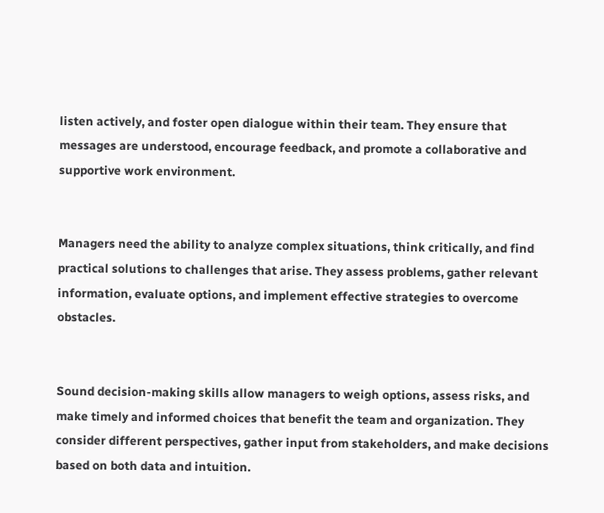listen actively, and foster open dialogue within their team. They ensure that messages are understood, encourage feedback, and promote a collaborative and supportive work environment.


Managers need the ability to analyze complex situations, think critically, and find practical solutions to challenges that arise. They assess problems, gather relevant information, evaluate options, and implement effective strategies to overcome obstacles.


Sound decision-making skills allow managers to weigh options, assess risks, and make timely and informed choices that benefit the team and organization. They consider different perspectives, gather input from stakeholders, and make decisions based on both data and intuition.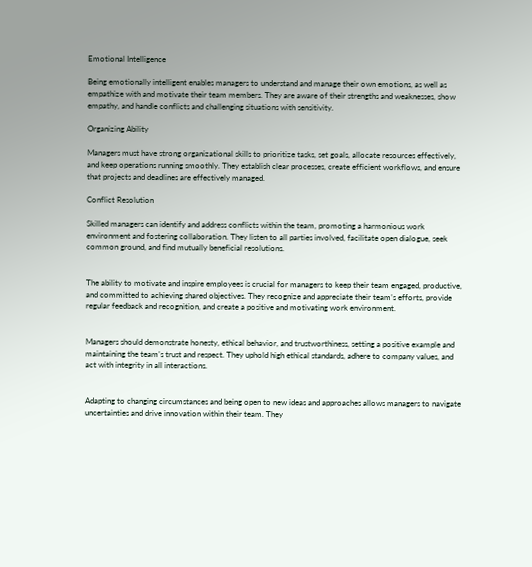Emotional Intelligence

Being emotionally intelligent enables managers to understand and manage their own emotions, as well as empathize with and motivate their team members. They are aware of their strengths and weaknesses, show empathy, and handle conflicts and challenging situations with sensitivity.

Organizing Ability

Managers must have strong organizational skills to prioritize tasks, set goals, allocate resources effectively, and keep operations running smoothly. They establish clear processes, create efficient workflows, and ensure that projects and deadlines are effectively managed.

Conflict Resolution

Skilled managers can identify and address conflicts within the team, promoting a harmonious work environment and fostering collaboration. They listen to all parties involved, facilitate open dialogue, seek common ground, and find mutually beneficial resolutions.


The ability to motivate and inspire employees is crucial for managers to keep their team engaged, productive, and committed to achieving shared objectives. They recognize and appreciate their team’s efforts, provide regular feedback and recognition, and create a positive and motivating work environment.


Managers should demonstrate honesty, ethical behavior, and trustworthiness, setting a positive example and maintaining the team’s trust and respect. They uphold high ethical standards, adhere to company values, and act with integrity in all interactions.


Adapting to changing circumstances and being open to new ideas and approaches allows managers to navigate uncertainties and drive innovation within their team. They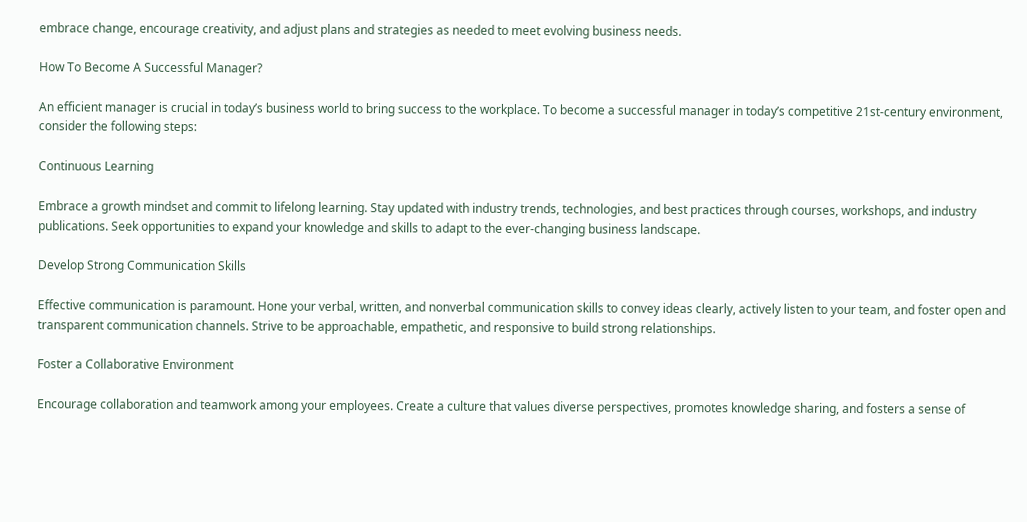embrace change, encourage creativity, and adjust plans and strategies as needed to meet evolving business needs.

How To Become A Successful Manager?

An efficient manager is crucial in today’s business world to bring success to the workplace. To become a successful manager in today’s competitive 21st-century environment, consider the following steps:

Continuous Learning

Embrace a growth mindset and commit to lifelong learning. Stay updated with industry trends, technologies, and best practices through courses, workshops, and industry publications. Seek opportunities to expand your knowledge and skills to adapt to the ever-changing business landscape.

Develop Strong Communication Skills

Effective communication is paramount. Hone your verbal, written, and nonverbal communication skills to convey ideas clearly, actively listen to your team, and foster open and transparent communication channels. Strive to be approachable, empathetic, and responsive to build strong relationships.

Foster a Collaborative Environment

Encourage collaboration and teamwork among your employees. Create a culture that values diverse perspectives, promotes knowledge sharing, and fosters a sense of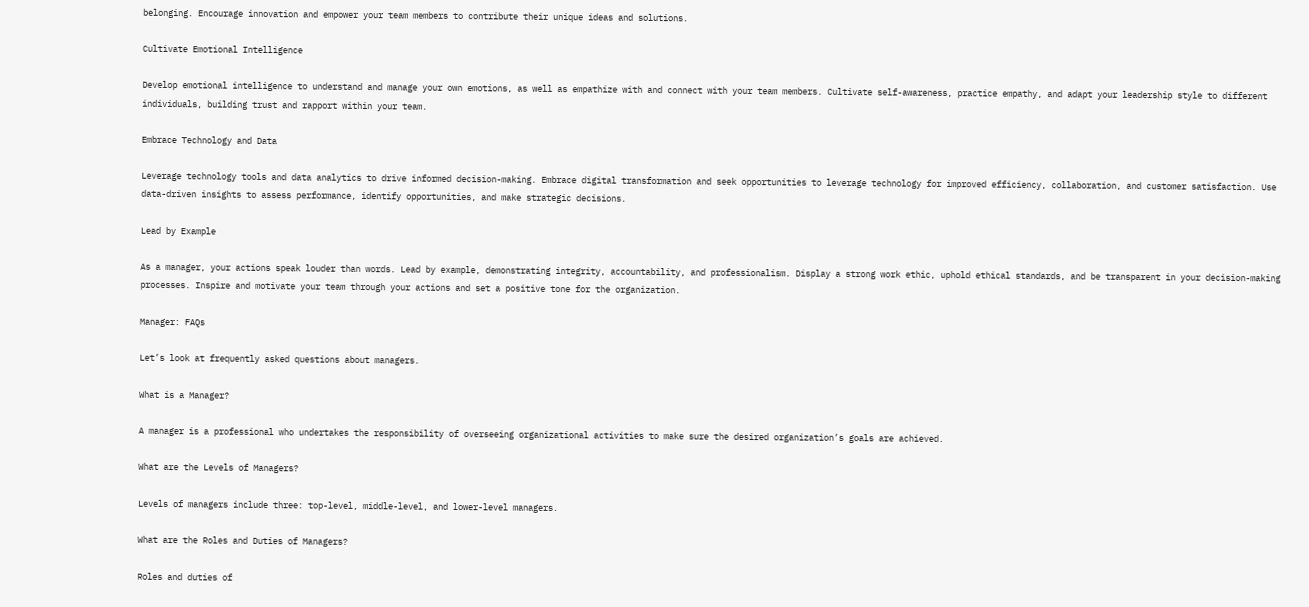belonging. Encourage innovation and empower your team members to contribute their unique ideas and solutions.

Cultivate Emotional Intelligence

Develop emotional intelligence to understand and manage your own emotions, as well as empathize with and connect with your team members. Cultivate self-awareness, practice empathy, and adapt your leadership style to different individuals, building trust and rapport within your team.

Embrace Technology and Data

Leverage technology tools and data analytics to drive informed decision-making. Embrace digital transformation and seek opportunities to leverage technology for improved efficiency, collaboration, and customer satisfaction. Use data-driven insights to assess performance, identify opportunities, and make strategic decisions.

Lead by Example

As a manager, your actions speak louder than words. Lead by example, demonstrating integrity, accountability, and professionalism. Display a strong work ethic, uphold ethical standards, and be transparent in your decision-making processes. Inspire and motivate your team through your actions and set a positive tone for the organization.

Manager: FAQs

Let’s look at frequently asked questions about managers.

What is a Manager?

A manager is a professional who undertakes the responsibility of overseeing organizational activities to make sure the desired organization’s goals are achieved.

What are the Levels of Managers?

Levels of managers include three: top-level, middle-level, and lower-level managers.

What are the Roles and Duties of Managers?

Roles and duties of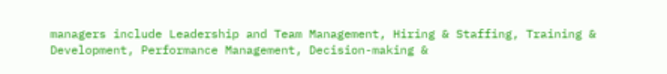managers include Leadership and Team Management, Hiring & Staffing, Training & Development, Performance Management, Decision-making &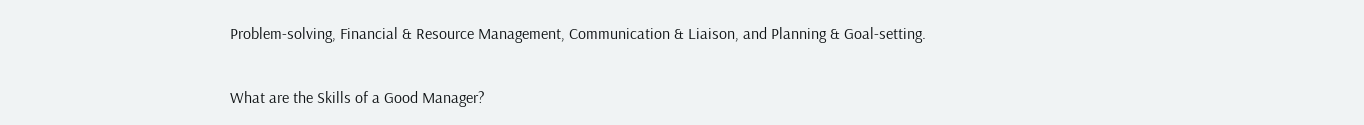Problem-solving, Financial & Resource Management, Communication & Liaison, and Planning & Goal-setting.

What are the Skills of a Good Manager?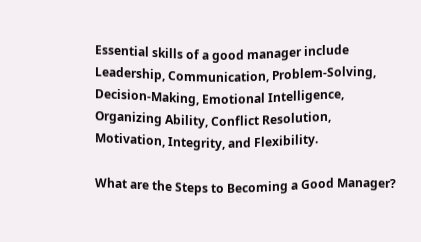Essential skills of a good manager include Leadership, Communication, Problem-Solving, Decision-Making, Emotional Intelligence, Organizing Ability, Conflict Resolution, Motivation, Integrity, and Flexibility.

What are the Steps to Becoming a Good Manager?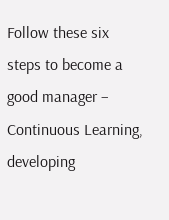Follow these six steps to become a good manager – Continuous Learning, developing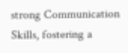strong Communication Skills, fostering a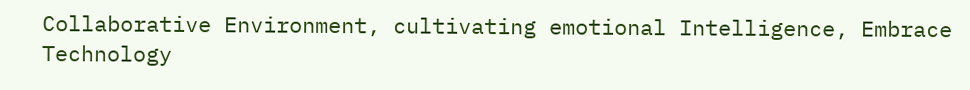Collaborative Environment, cultivating emotional Intelligence, Embrace Technology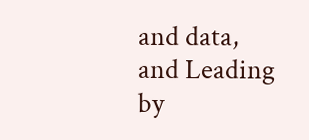and data, and Leading by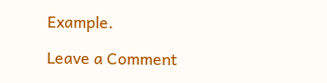Example.

Leave a Comment